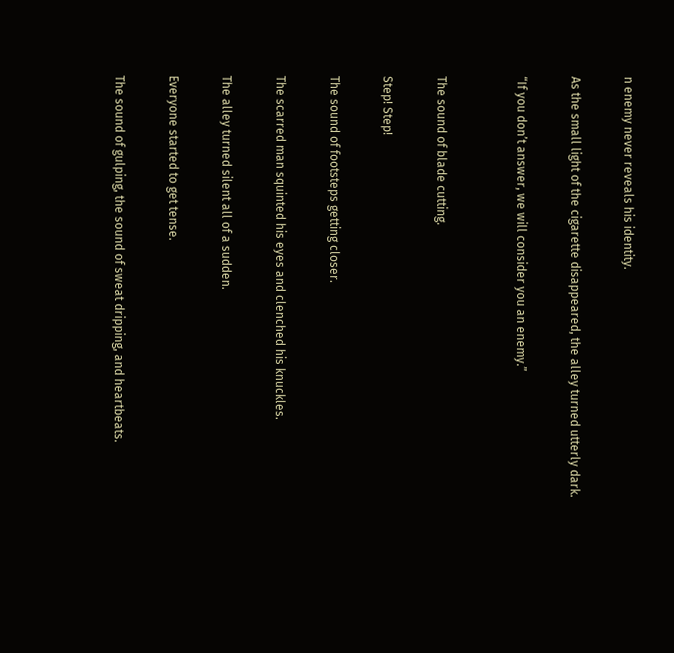n enemy never reveals his identity.

As the small light of the cigarette disappeared, the alley turned utterly dark.

“If you don’t answer, we will consider you an enemy.”


The sound of blade cutting.

Step! Step!

The sound of footsteps getting closer.

The scarred man squinted his eyes and clenched his knuckles.

The alley turned silent all of a sudden.

Everyone started to get tense.

The sound of gulping, the sound of sweat dripping, and heartbeats.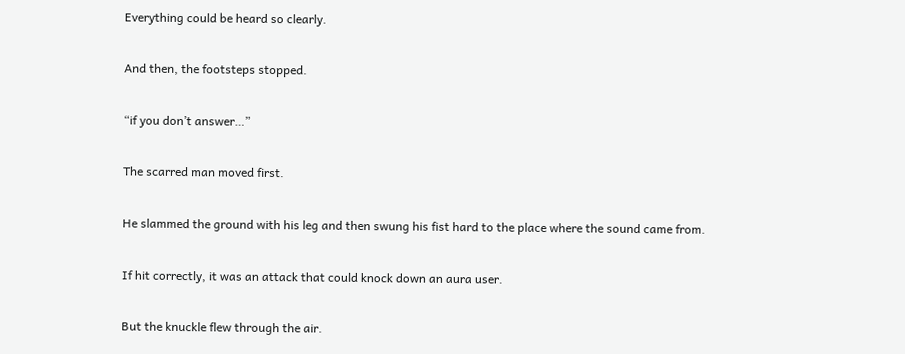Everything could be heard so clearly.

And then, the footsteps stopped.

“if you don’t answer…”

The scarred man moved first.

He slammed the ground with his leg and then swung his fist hard to the place where the sound came from.

If hit correctly, it was an attack that could knock down an aura user.

But the knuckle flew through the air.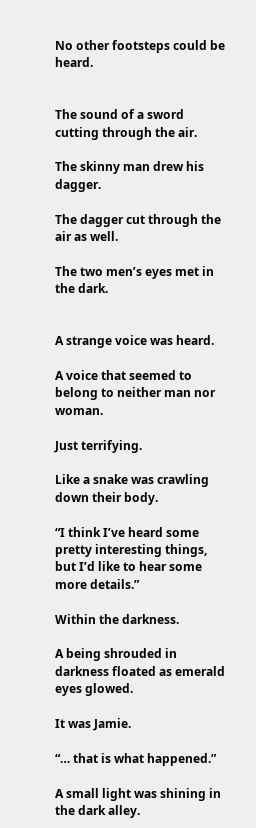No other footsteps could be heard.


The sound of a sword cutting through the air.

The skinny man drew his dagger.

The dagger cut through the air as well.

The two men’s eyes met in the dark.


A strange voice was heard.

A voice that seemed to belong to neither man nor woman.

Just terrifying.

Like a snake was crawling down their body.

“I think I’ve heard some pretty interesting things, but I’d like to hear some more details.”

Within the darkness.

A being shrouded in darkness floated as emerald eyes glowed.

It was Jamie.

“… that is what happened.”

A small light was shining in the dark alley.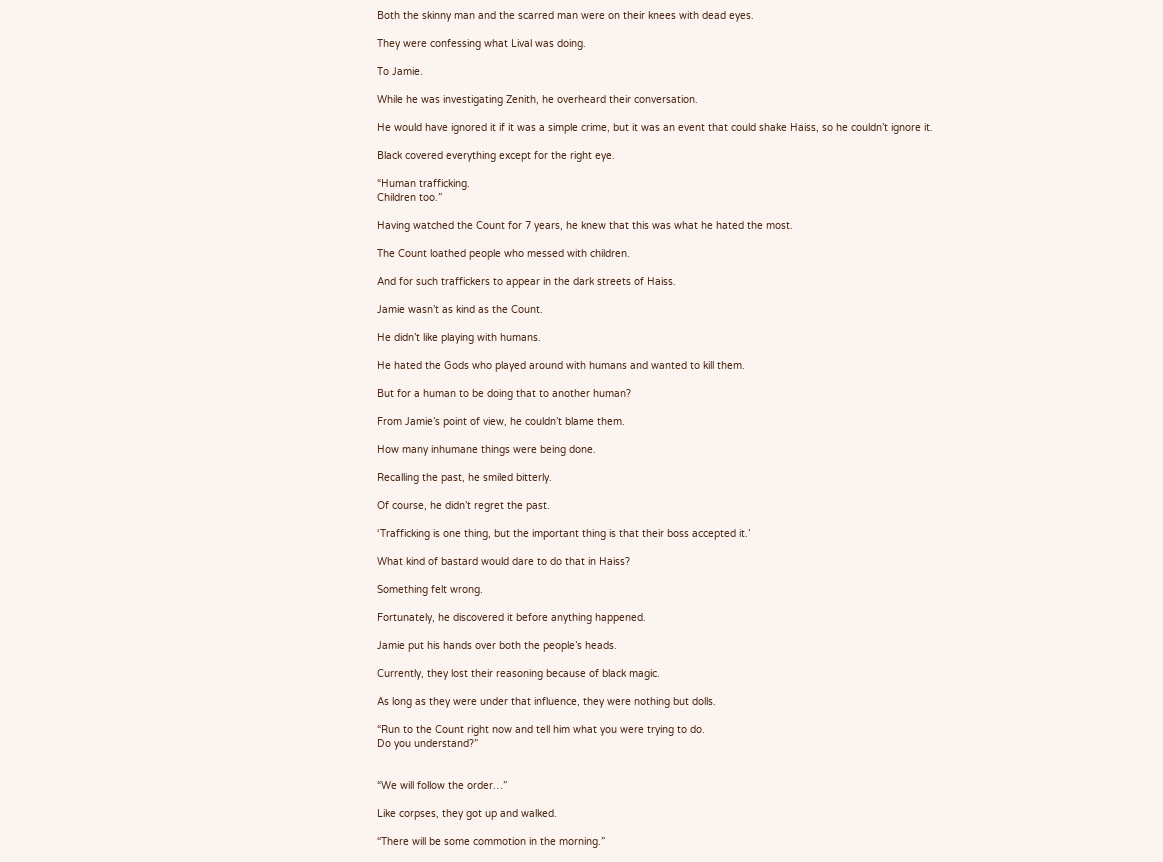Both the skinny man and the scarred man were on their knees with dead eyes.

They were confessing what Lival was doing.

To Jamie.

While he was investigating Zenith, he overheard their conversation.

He would have ignored it if it was a simple crime, but it was an event that could shake Haiss, so he couldn’t ignore it.

Black covered everything except for the right eye.

“Human trafficking.
Children too.”

Having watched the Count for 7 years, he knew that this was what he hated the most.

The Count loathed people who messed with children.

And for such traffickers to appear in the dark streets of Haiss.

Jamie wasn’t as kind as the Count.

He didn’t like playing with humans.

He hated the Gods who played around with humans and wanted to kill them.

But for a human to be doing that to another human?

From Jamie’s point of view, he couldn’t blame them.

How many inhumane things were being done.

Recalling the past, he smiled bitterly.

Of course, he didn’t regret the past.

‘Trafficking is one thing, but the important thing is that their boss accepted it.’

What kind of bastard would dare to do that in Haiss?

Something felt wrong.

Fortunately, he discovered it before anything happened.

Jamie put his hands over both the people’s heads.

Currently, they lost their reasoning because of black magic.

As long as they were under that influence, they were nothing but dolls.

“Run to the Count right now and tell him what you were trying to do.
Do you understand?”


“We will follow the order…”

Like corpses, they got up and walked.

“There will be some commotion in the morning.”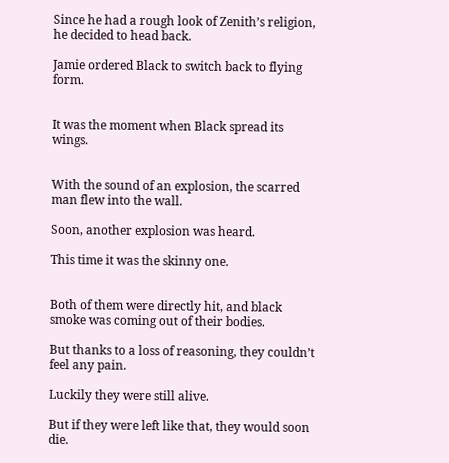Since he had a rough look of Zenith’s religion, he decided to head back.

Jamie ordered Black to switch back to flying form.


It was the moment when Black spread its wings.


With the sound of an explosion, the scarred man flew into the wall.

Soon, another explosion was heard.

This time it was the skinny one.


Both of them were directly hit, and black smoke was coming out of their bodies.

But thanks to a loss of reasoning, they couldn’t feel any pain.

Luckily they were still alive.

But if they were left like that, they would soon die.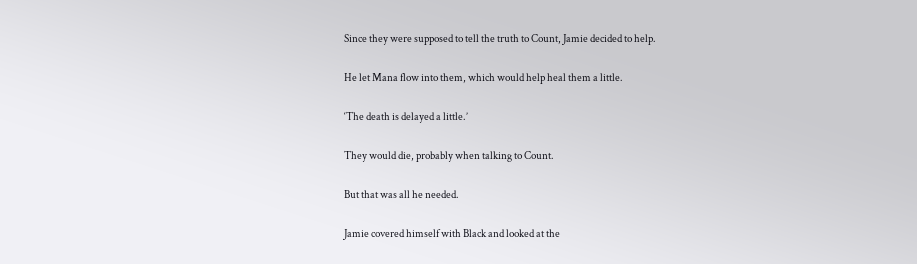Since they were supposed to tell the truth to Count, Jamie decided to help.

He let Mana flow into them, which would help heal them a little.

‘The death is delayed a little.’

They would die, probably when talking to Count.

But that was all he needed.

Jamie covered himself with Black and looked at the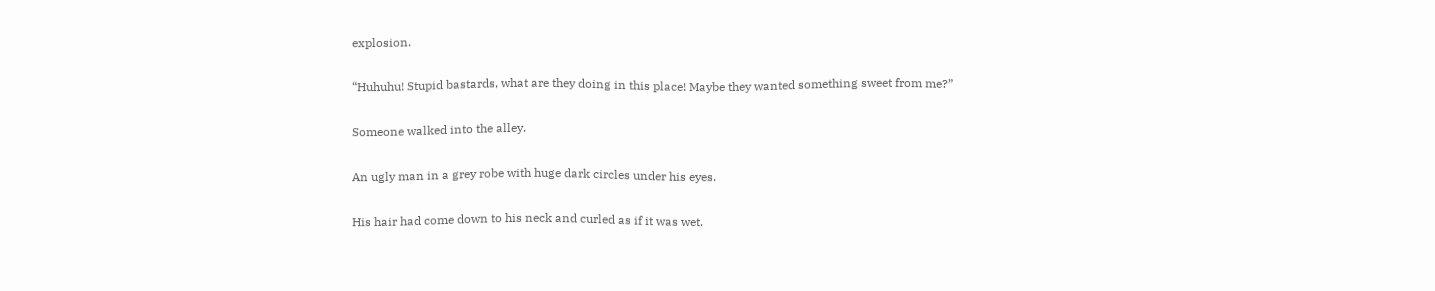explosion.

“Huhuhu! Stupid bastards, what are they doing in this place! Maybe they wanted something sweet from me?”

Someone walked into the alley.

An ugly man in a grey robe with huge dark circles under his eyes.

His hair had come down to his neck and curled as if it was wet.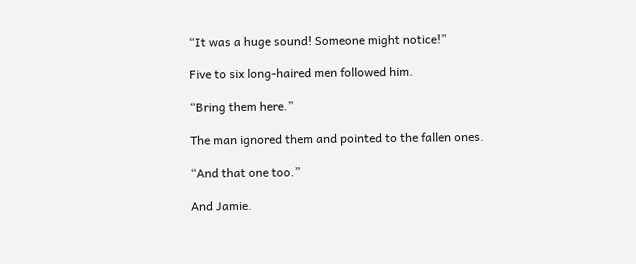“It was a huge sound! Someone might notice!”

Five to six long-haired men followed him.

“Bring them here.”

The man ignored them and pointed to the fallen ones.

“And that one too.”

And Jamie.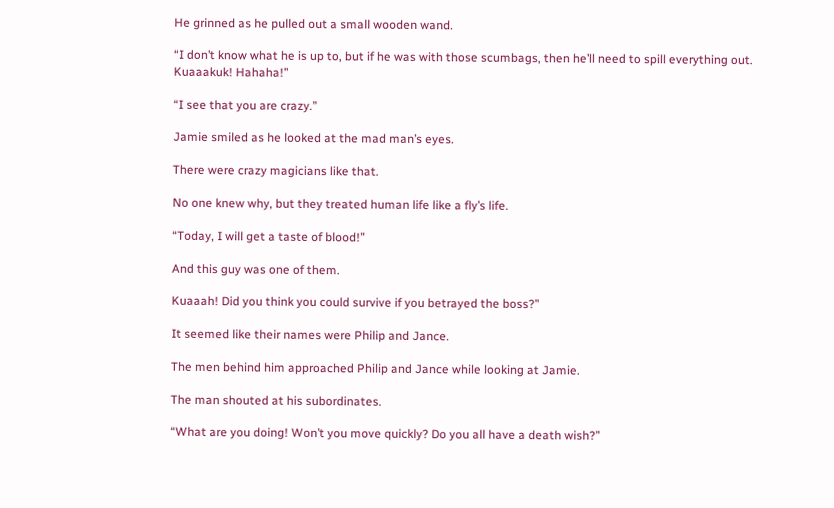He grinned as he pulled out a small wooden wand.

“I don’t know what he is up to, but if he was with those scumbags, then he’ll need to spill everything out.
Kuaaakuk! Hahaha!”

“I see that you are crazy.”

Jamie smiled as he looked at the mad man’s eyes.

There were crazy magicians like that.

No one knew why, but they treated human life like a fly’s life.

“Today, I will get a taste of blood!”

And this guy was one of them.

Kuaaah! Did you think you could survive if you betrayed the boss?”

It seemed like their names were Philip and Jance.

The men behind him approached Philip and Jance while looking at Jamie.

The man shouted at his subordinates.

“What are you doing! Won’t you move quickly? Do you all have a death wish?”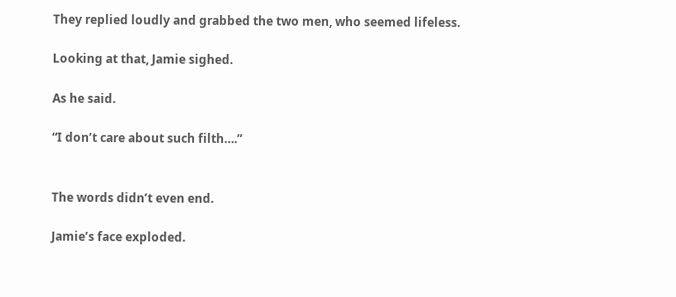They replied loudly and grabbed the two men, who seemed lifeless.

Looking at that, Jamie sighed.

As he said.

“I don’t care about such filth….”


The words didn’t even end.

Jamie’s face exploded.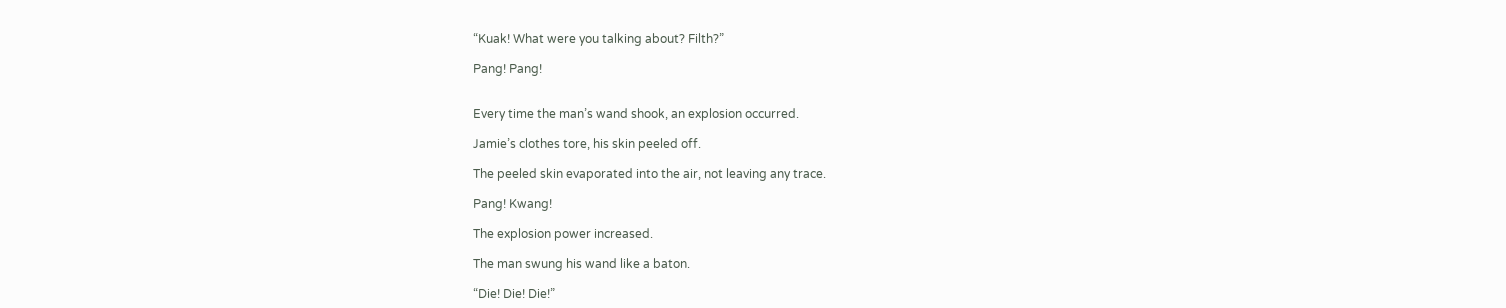“Kuak! What were you talking about? Filth?”

Pang! Pang!


Every time the man’s wand shook, an explosion occurred.

Jamie’s clothes tore, his skin peeled off.

The peeled skin evaporated into the air, not leaving any trace.

Pang! Kwang!

The explosion power increased.

The man swung his wand like a baton.

“Die! Die! Die!”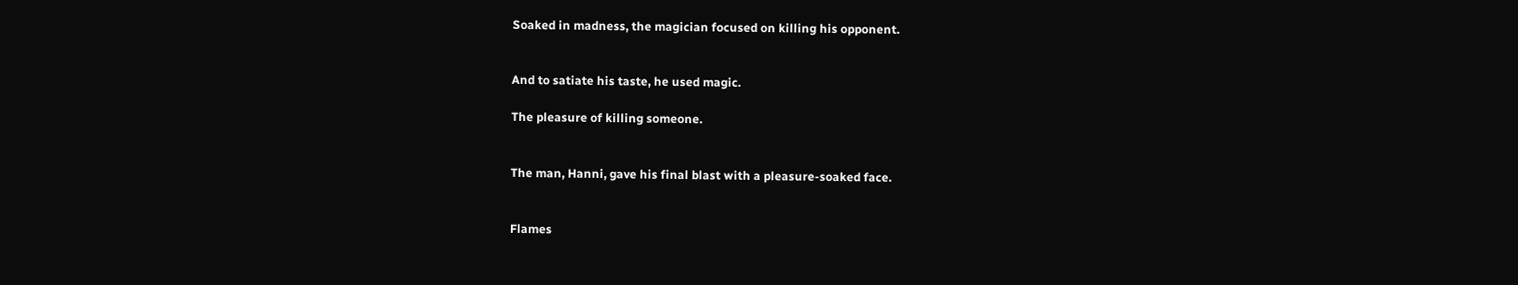Soaked in madness, the magician focused on killing his opponent.


And to satiate his taste, he used magic.

The pleasure of killing someone.


The man, Hanni, gave his final blast with a pleasure-soaked face.


Flames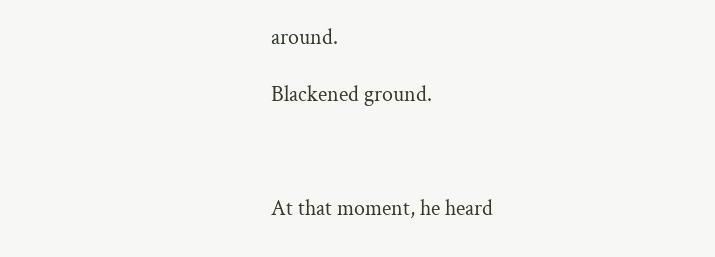around.

Blackened ground.



At that moment, he heard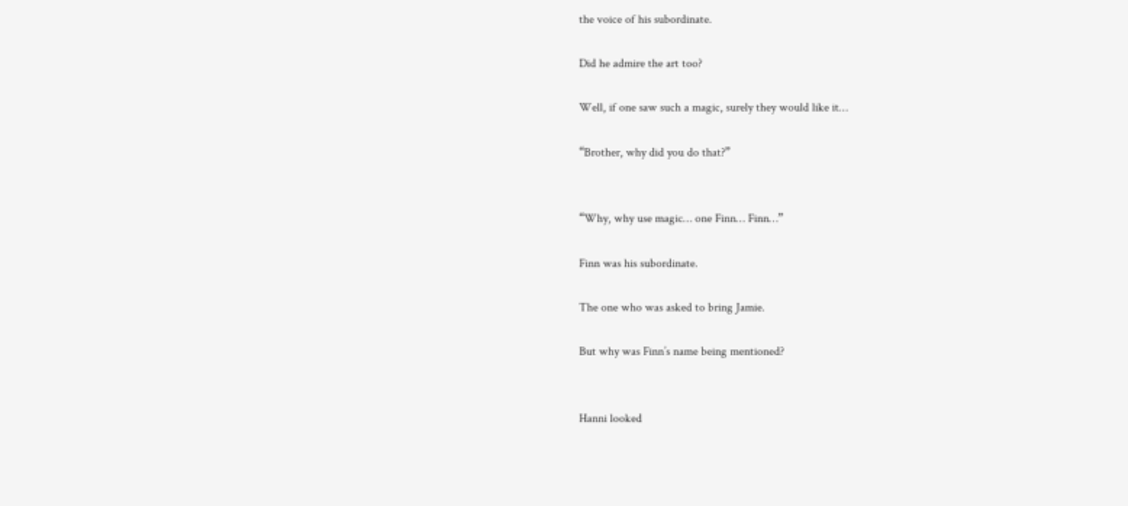the voice of his subordinate.

Did he admire the art too?

Well, if one saw such a magic, surely they would like it…

“Brother, why did you do that?”


“Why, why use magic… one Finn… Finn…”

Finn was his subordinate.

The one who was asked to bring Jamie.

But why was Finn’s name being mentioned?


Hanni looked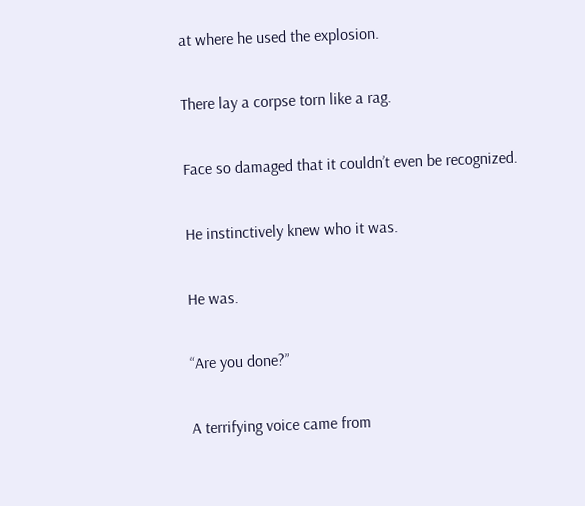at where he used the explosion.

There lay a corpse torn like a rag.

Face so damaged that it couldn’t even be recognized.

He instinctively knew who it was.

He was.

“Are you done?”

A terrifying voice came from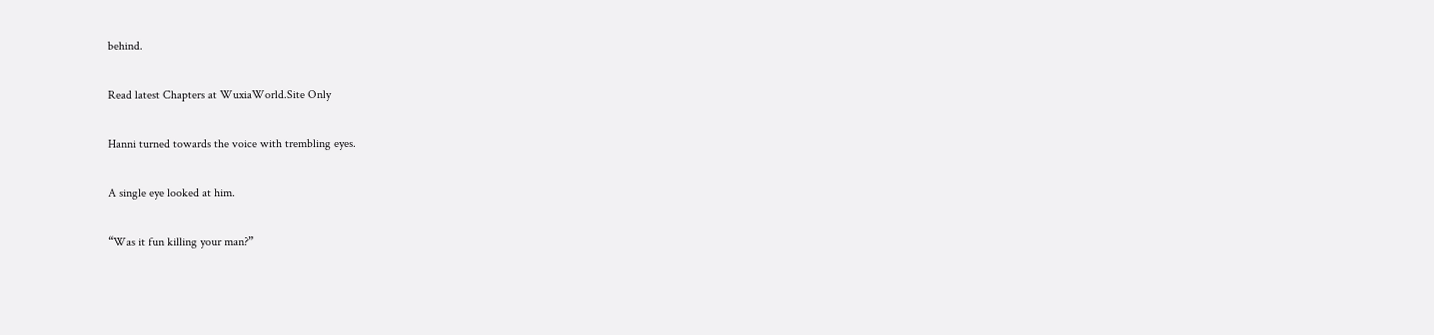behind.

Read latest Chapters at WuxiaWorld.Site Only

Hanni turned towards the voice with trembling eyes.

A single eye looked at him.

“Was it fun killing your man?”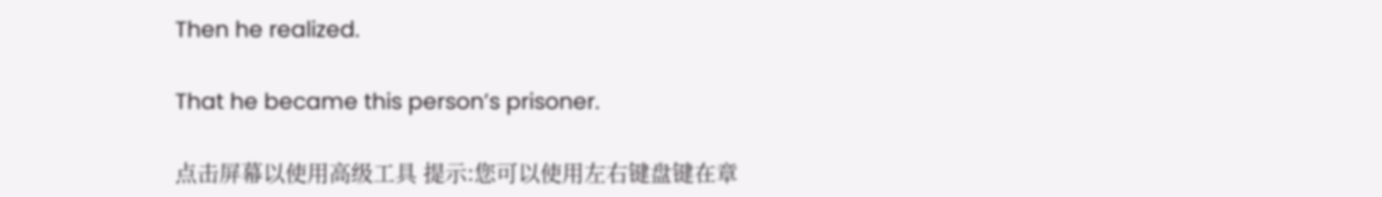Then he realized.

That he became this person’s prisoner.

点击屏幕以使用高级工具 提示:您可以使用左右键盘键在章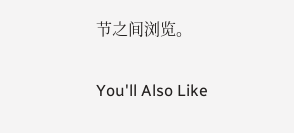节之间浏览。

You'll Also Like